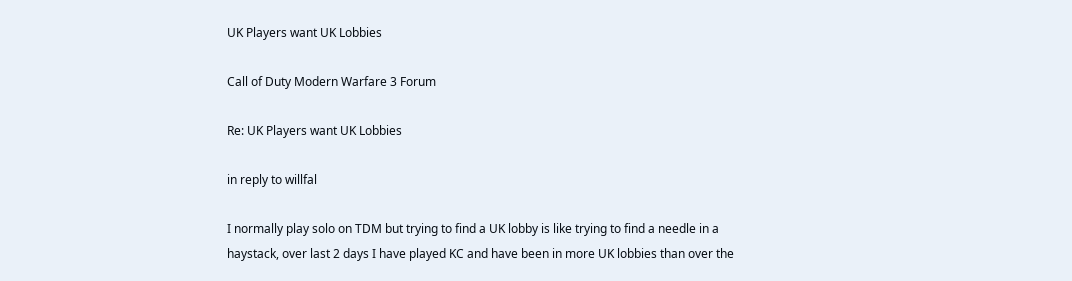UK Players want UK Lobbies

Call of Duty Modern Warfare 3 Forum

Re: UK Players want UK Lobbies

in reply to willfal

I normally play solo on TDM but trying to find a UK lobby is like trying to find a needle in a haystack, over last 2 days I have played KC and have been in more UK lobbies than over the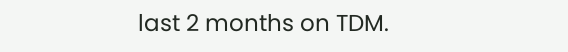last 2 months on TDM.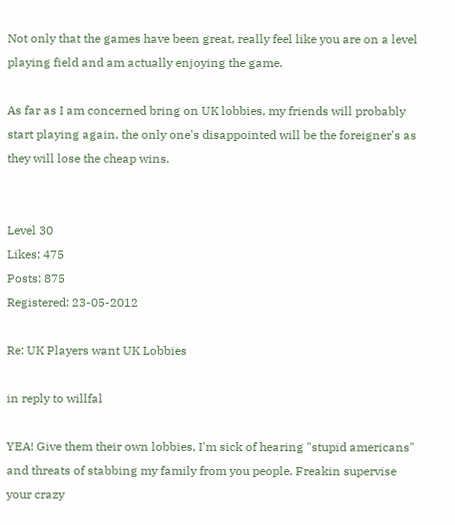Not only that the games have been great, really feel like you are on a level playing field and am actually enjoying the game.

As far as I am concerned bring on UK lobbies, my friends will probably start playing again, the only one's disappointed will be the foreigner's as they will lose the cheap wins.


Level 30
Likes: 475
Posts: 875
Registered: 23-05-2012

Re: UK Players want UK Lobbies

in reply to willfal

YEA! Give them their own lobbies, I'm sick of hearing "stupid americans" and threats of stabbing my family from you people. Freakin supervise your crazy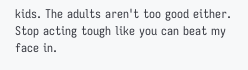kids. The adults aren't too good either. Stop acting tough like you can beat my face in.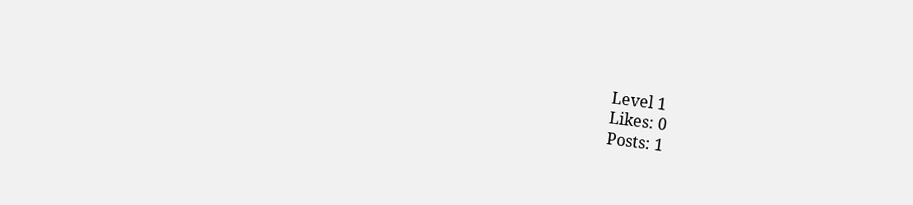Level 1
Likes: 0
Posts: 1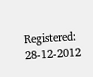Registered: 28-12-2012